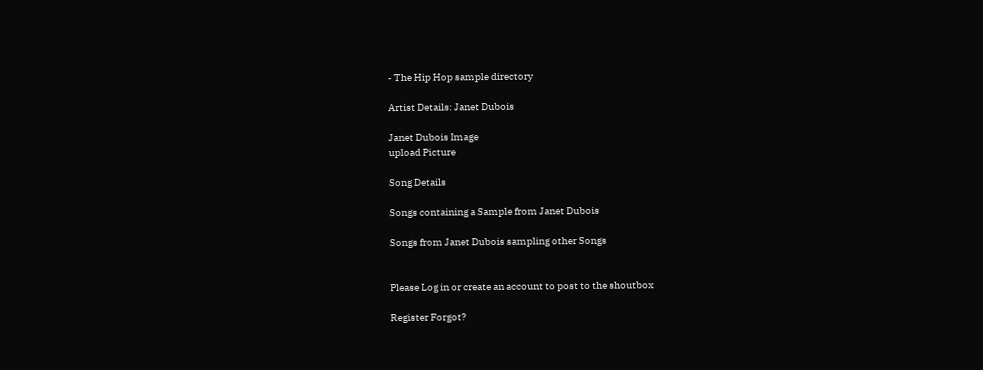- The Hip Hop sample directory

Artist Details: Janet Dubois

Janet Dubois Image
upload Picture

Song Details

Songs containing a Sample from Janet Dubois

Songs from Janet Dubois sampling other Songs


Please Log in or create an account to post to the shoutbox

Register Forgot?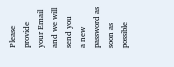Please provide your Email and we will send you
a new password as soon as possible